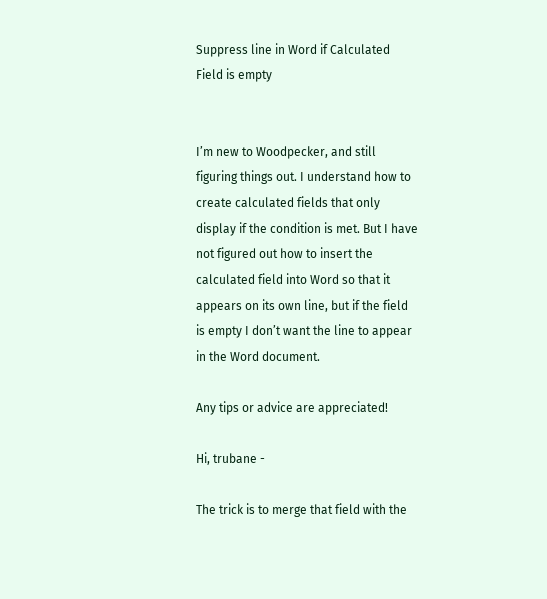Suppress line in Word if Calculated Field is empty


I’m new to Woodpecker, and still figuring things out. I understand how to create calculated fields that only display if the condition is met. But I have not figured out how to insert the calculated field into Word so that it appears on its own line, but if the field is empty I don’t want the line to appear in the Word document.

Any tips or advice are appreciated!

Hi, trubane -

The trick is to merge that field with the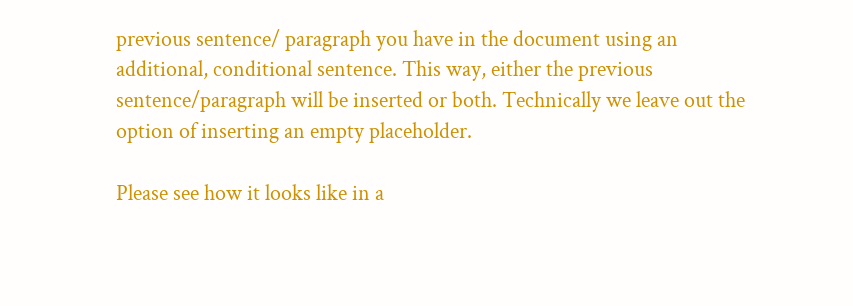previous sentence/ paragraph you have in the document using an additional, conditional sentence. This way, either the previous sentence/paragraph will be inserted or both. Technically we leave out the option of inserting an empty placeholder.

Please see how it looks like in a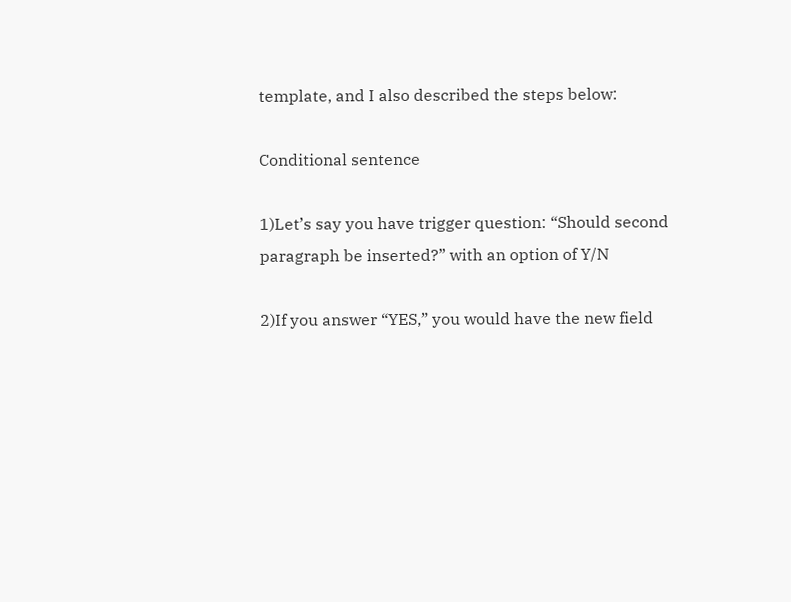template, and I also described the steps below:

Conditional sentence

1)Let’s say you have trigger question: “Should second paragraph be inserted?” with an option of Y/N

2)If you answer “YES,” you would have the new field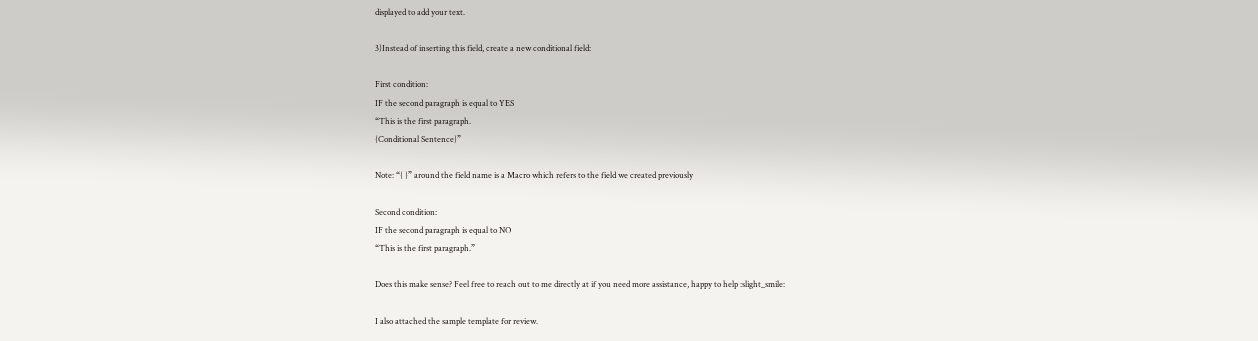displayed to add your text.

3)Instead of inserting this field, create a new conditional field:

First condition:
IF the second paragraph is equal to YES
“This is the first paragraph.
{Conditional Sentence}”

Note: “{ }” around the field name is a Macro which refers to the field we created previously

Second condition:
IF the second paragraph is equal to NO
“This is the first paragraph.”

Does this make sense? Feel free to reach out to me directly at if you need more assistance, happy to help :slight_smile:

I also attached the sample template for review.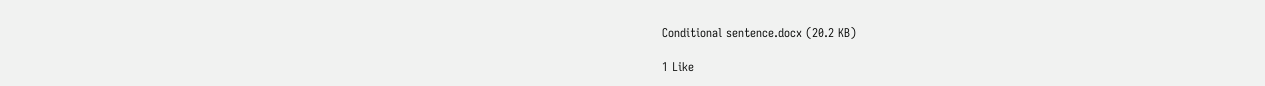Conditional sentence.docx (20.2 KB)

1 Like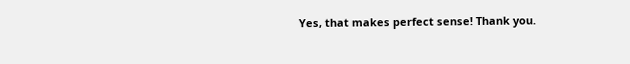Yes, that makes perfect sense! Thank you.